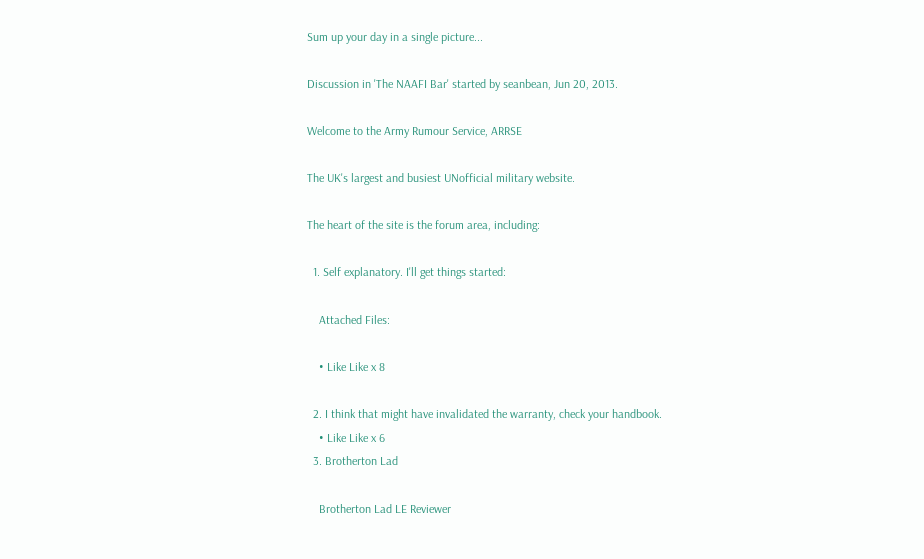Sum up your day in a single picture...

Discussion in 'The NAAFI Bar' started by seanbean, Jun 20, 2013.

Welcome to the Army Rumour Service, ARRSE

The UK's largest and busiest UNofficial military website.

The heart of the site is the forum area, including:

  1. Self explanatory. I'll get things started:

    Attached Files:

    • Like Like x 8

  2. I think that might have invalidated the warranty, check your handbook.
    • Like Like x 6
  3. Brotherton Lad

    Brotherton Lad LE Reviewer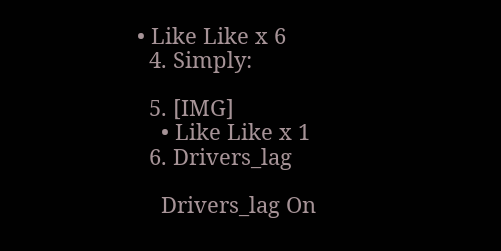• Like Like x 6
  4. Simply:

  5. [IMG]
    • Like Like x 1
  6. Drivers_lag

    Drivers_lag On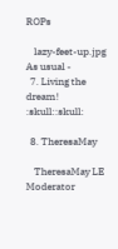ROPs

    lazy-feet-up.jpg As usual -
  7. Living the dream! :skull::skull:

  8. TheresaMay

    TheresaMay LE Moderator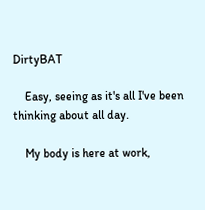DirtyBAT

    Easy, seeing as it's all I've been thinking about all day.

    My body is here at work,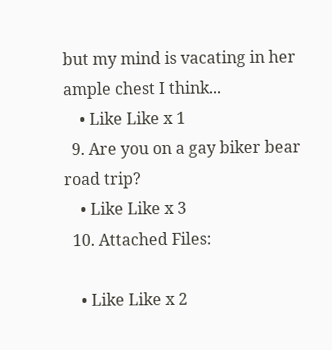but my mind is vacating in her ample chest I think...
    • Like Like x 1
  9. Are you on a gay biker bear road trip?
    • Like Like x 3
  10. Attached Files:

    • Like Like x 2